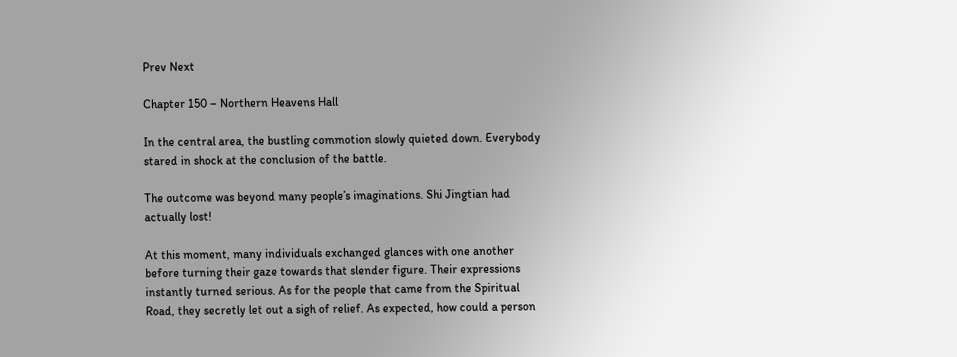Prev Next

Chapter 150 – Northern Heavens Hall

In the central area, the bustling commotion slowly quieted down. Everybody stared in shock at the conclusion of the battle.

The outcome was beyond many people’s imaginations. Shi Jingtian had actually lost!

At this moment, many individuals exchanged glances with one another before turning their gaze towards that slender figure. Their expressions instantly turned serious. As for the people that came from the Spiritual Road, they secretly let out a sigh of relief. As expected, how could a person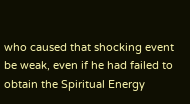who caused that shocking event be weak, even if he had failed to obtain the Spiritual Energy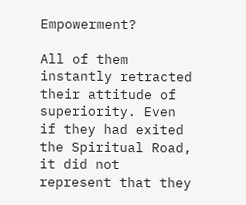Empowerment?

All of them instantly retracted their attitude of superiority. Even if they had exited the Spiritual Road, it did not represent that they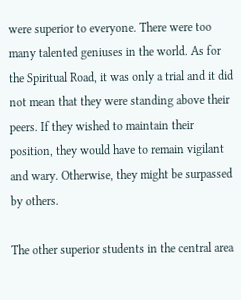were superior to everyone. There were too many talented geniuses in the world. As for the Spiritual Road, it was only a trial and it did not mean that they were standing above their peers. If they wished to maintain their position, they would have to remain vigilant and wary. Otherwise, they might be surpassed by others.

The other superior students in the central area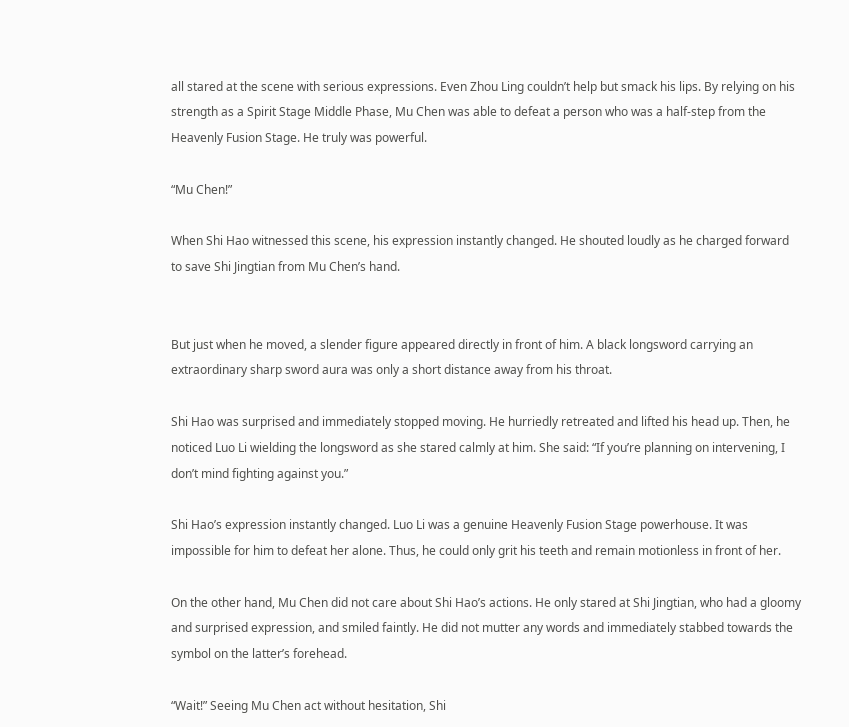all stared at the scene with serious expressions. Even Zhou Ling couldn’t help but smack his lips. By relying on his strength as a Spirit Stage Middle Phase, Mu Chen was able to defeat a person who was a half-step from the Heavenly Fusion Stage. He truly was powerful.

“Mu Chen!”

When Shi Hao witnessed this scene, his expression instantly changed. He shouted loudly as he charged forward to save Shi Jingtian from Mu Chen’s hand.


But just when he moved, a slender figure appeared directly in front of him. A black longsword carrying an extraordinary sharp sword aura was only a short distance away from his throat.

Shi Hao was surprised and immediately stopped moving. He hurriedly retreated and lifted his head up. Then, he noticed Luo Li wielding the longsword as she stared calmly at him. She said: “If you’re planning on intervening, I don’t mind fighting against you.”

Shi Hao’s expression instantly changed. Luo Li was a genuine Heavenly Fusion Stage powerhouse. It was impossible for him to defeat her alone. Thus, he could only grit his teeth and remain motionless in front of her.

On the other hand, Mu Chen did not care about Shi Hao’s actions. He only stared at Shi Jingtian, who had a gloomy and surprised expression, and smiled faintly. He did not mutter any words and immediately stabbed towards the symbol on the latter’s forehead.

“Wait!” Seeing Mu Chen act without hesitation, Shi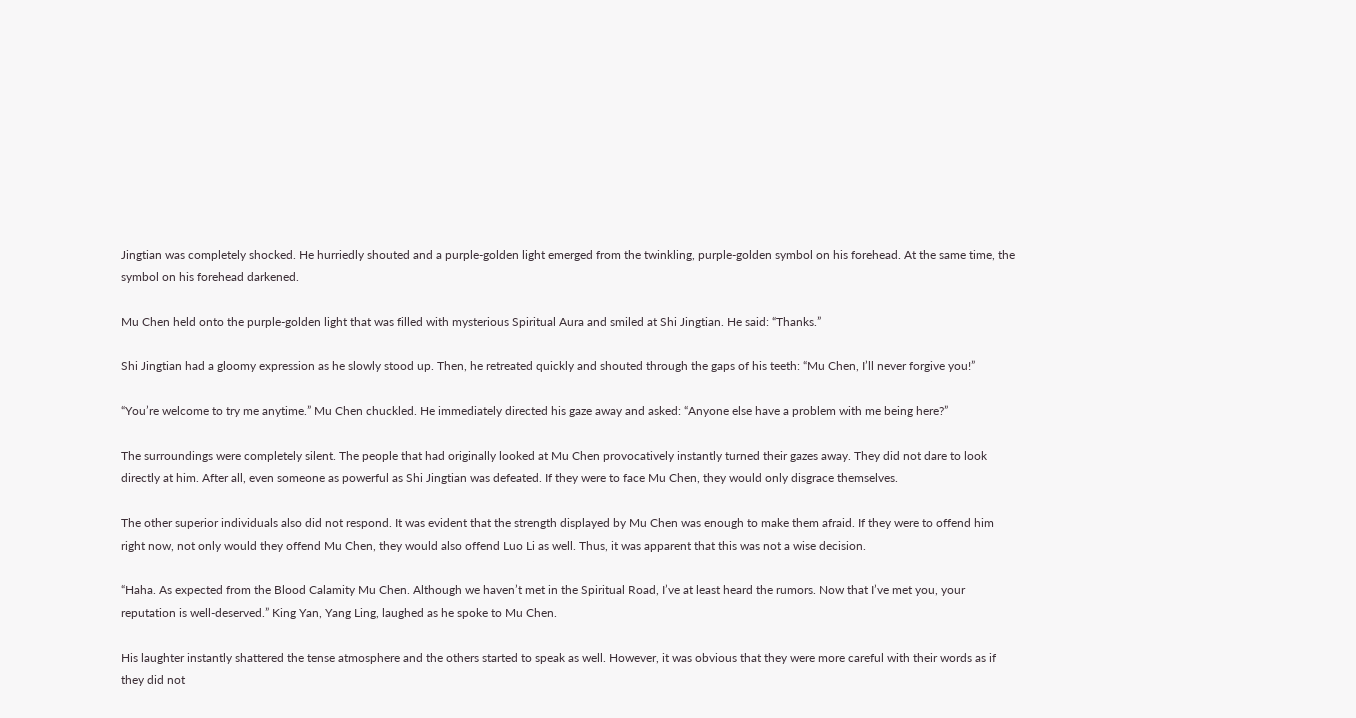Jingtian was completely shocked. He hurriedly shouted and a purple-golden light emerged from the twinkling, purple-golden symbol on his forehead. At the same time, the symbol on his forehead darkened.

Mu Chen held onto the purple-golden light that was filled with mysterious Spiritual Aura and smiled at Shi Jingtian. He said: “Thanks.”

Shi Jingtian had a gloomy expression as he slowly stood up. Then, he retreated quickly and shouted through the gaps of his teeth: “Mu Chen, I’ll never forgive you!”

“You’re welcome to try me anytime.” Mu Chen chuckled. He immediately directed his gaze away and asked: “Anyone else have a problem with me being here?”

The surroundings were completely silent. The people that had originally looked at Mu Chen provocatively instantly turned their gazes away. They did not dare to look directly at him. After all, even someone as powerful as Shi Jingtian was defeated. If they were to face Mu Chen, they would only disgrace themselves.

The other superior individuals also did not respond. It was evident that the strength displayed by Mu Chen was enough to make them afraid. If they were to offend him right now, not only would they offend Mu Chen, they would also offend Luo Li as well. Thus, it was apparent that this was not a wise decision.

“Haha. As expected from the Blood Calamity Mu Chen. Although we haven’t met in the Spiritual Road, I’ve at least heard the rumors. Now that I’ve met you, your reputation is well-deserved.” King Yan, Yang Ling, laughed as he spoke to Mu Chen.

His laughter instantly shattered the tense atmosphere and the others started to speak as well. However, it was obvious that they were more careful with their words as if they did not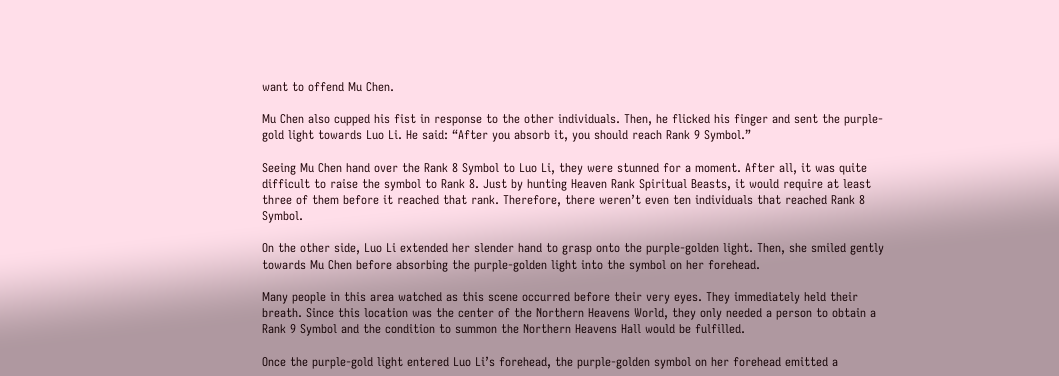want to offend Mu Chen.

Mu Chen also cupped his fist in response to the other individuals. Then, he flicked his finger and sent the purple-gold light towards Luo Li. He said: “After you absorb it, you should reach Rank 9 Symbol.”

Seeing Mu Chen hand over the Rank 8 Symbol to Luo Li, they were stunned for a moment. After all, it was quite difficult to raise the symbol to Rank 8. Just by hunting Heaven Rank Spiritual Beasts, it would require at least three of them before it reached that rank. Therefore, there weren’t even ten individuals that reached Rank 8 Symbol.

On the other side, Luo Li extended her slender hand to grasp onto the purple-golden light. Then, she smiled gently towards Mu Chen before absorbing the purple-golden light into the symbol on her forehead.

Many people in this area watched as this scene occurred before their very eyes. They immediately held their breath. Since this location was the center of the Northern Heavens World, they only needed a person to obtain a Rank 9 Symbol and the condition to summon the Northern Heavens Hall would be fulfilled.

Once the purple-gold light entered Luo Li’s forehead, the purple-golden symbol on her forehead emitted a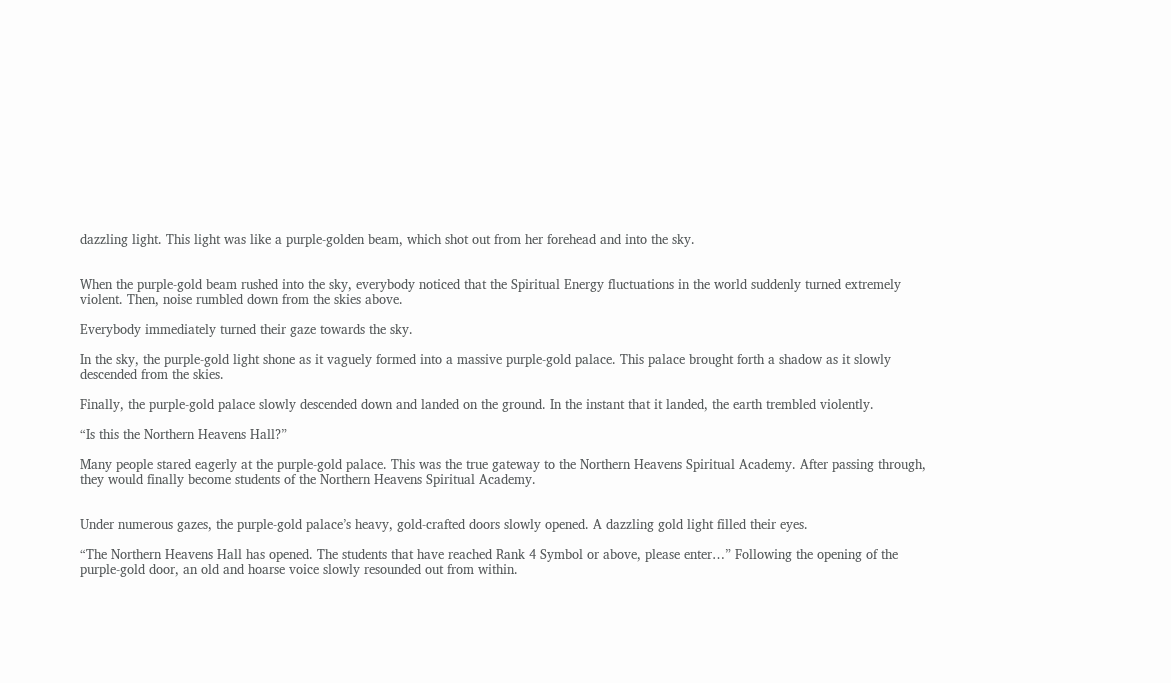dazzling light. This light was like a purple-golden beam, which shot out from her forehead and into the sky.


When the purple-gold beam rushed into the sky, everybody noticed that the Spiritual Energy fluctuations in the world suddenly turned extremely violent. Then, noise rumbled down from the skies above.

Everybody immediately turned their gaze towards the sky.

In the sky, the purple-gold light shone as it vaguely formed into a massive purple-gold palace. This palace brought forth a shadow as it slowly descended from the skies.

Finally, the purple-gold palace slowly descended down and landed on the ground. In the instant that it landed, the earth trembled violently.

“Is this the Northern Heavens Hall?”

Many people stared eagerly at the purple-gold palace. This was the true gateway to the Northern Heavens Spiritual Academy. After passing through, they would finally become students of the Northern Heavens Spiritual Academy.


Under numerous gazes, the purple-gold palace’s heavy, gold-crafted doors slowly opened. A dazzling gold light filled their eyes.

“The Northern Heavens Hall has opened. The students that have reached Rank 4 Symbol or above, please enter…” Following the opening of the purple-gold door, an old and hoarse voice slowly resounded out from within.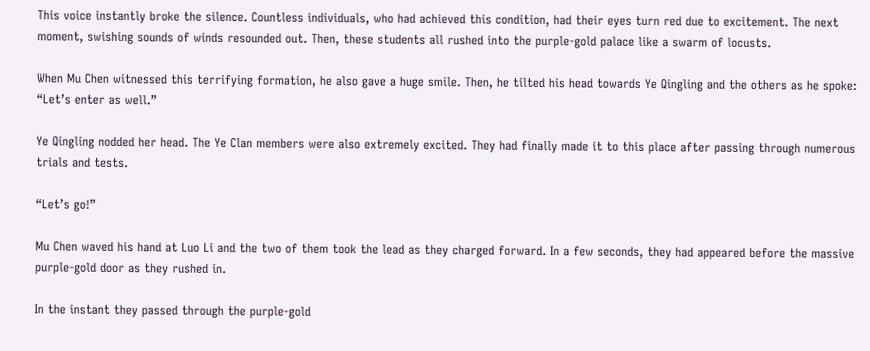This voice instantly broke the silence. Countless individuals, who had achieved this condition, had their eyes turn red due to excitement. The next moment, swishing sounds of winds resounded out. Then, these students all rushed into the purple-gold palace like a swarm of locusts.

When Mu Chen witnessed this terrifying formation, he also gave a huge smile. Then, he tilted his head towards Ye Qingling and the others as he spoke: “Let’s enter as well.”

Ye Qingling nodded her head. The Ye Clan members were also extremely excited. They had finally made it to this place after passing through numerous trials and tests.

“Let’s go!”

Mu Chen waved his hand at Luo Li and the two of them took the lead as they charged forward. In a few seconds, they had appeared before the massive purple-gold door as they rushed in.

In the instant they passed through the purple-gold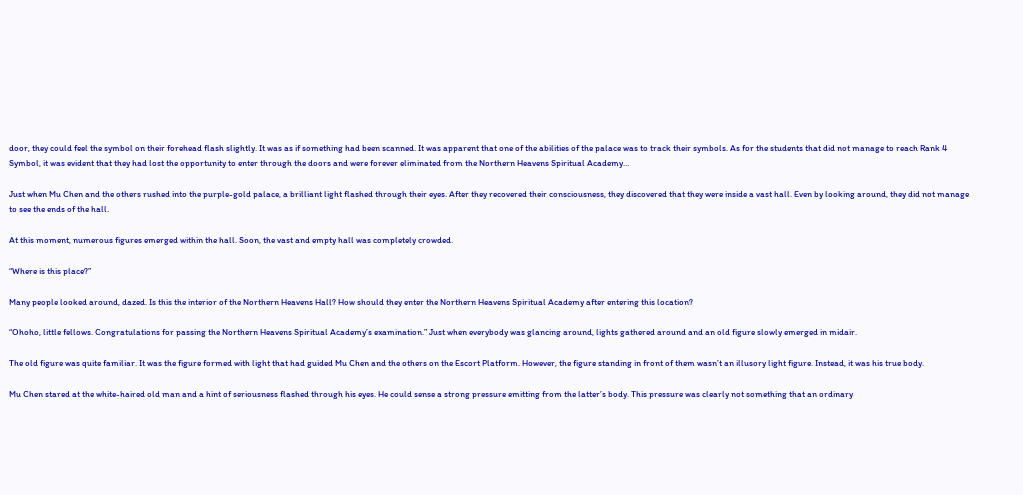door, they could feel the symbol on their forehead flash slightly. It was as if something had been scanned. It was apparent that one of the abilities of the palace was to track their symbols. As for the students that did not manage to reach Rank 4 Symbol, it was evident that they had lost the opportunity to enter through the doors and were forever eliminated from the Northern Heavens Spiritual Academy…

Just when Mu Chen and the others rushed into the purple-gold palace, a brilliant light flashed through their eyes. After they recovered their consciousness, they discovered that they were inside a vast hall. Even by looking around, they did not manage to see the ends of the hall.

At this moment, numerous figures emerged within the hall. Soon, the vast and empty hall was completely crowded.

“Where is this place?”

Many people looked around, dazed. Is this the interior of the Northern Heavens Hall? How should they enter the Northern Heavens Spiritual Academy after entering this location?

“Ohoho, little fellows. Congratulations for passing the Northern Heavens Spiritual Academy’s examination.” Just when everybody was glancing around, lights gathered around and an old figure slowly emerged in midair.

The old figure was quite familiar. It was the figure formed with light that had guided Mu Chen and the others on the Escort Platform. However, the figure standing in front of them wasn’t an illusory light figure. Instead, it was his true body.

Mu Chen stared at the white-haired old man and a hint of seriousness flashed through his eyes. He could sense a strong pressure emitting from the latter’s body. This pressure was clearly not something that an ordinary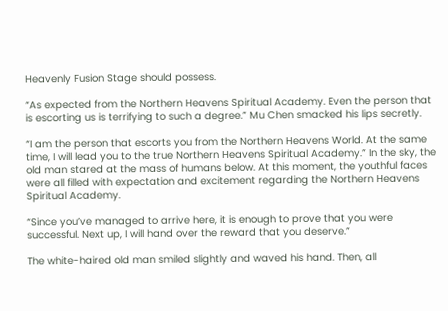Heavenly Fusion Stage should possess.

“As expected from the Northern Heavens Spiritual Academy. Even the person that is escorting us is terrifying to such a degree.” Mu Chen smacked his lips secretly.

“I am the person that escorts you from the Northern Heavens World. At the same time, I will lead you to the true Northern Heavens Spiritual Academy.” In the sky, the old man stared at the mass of humans below. At this moment, the youthful faces were all filled with expectation and excitement regarding the Northern Heavens Spiritual Academy.

“Since you’ve managed to arrive here, it is enough to prove that you were successful. Next up, I will hand over the reward that you deserve.”

The white-haired old man smiled slightly and waved his hand. Then, all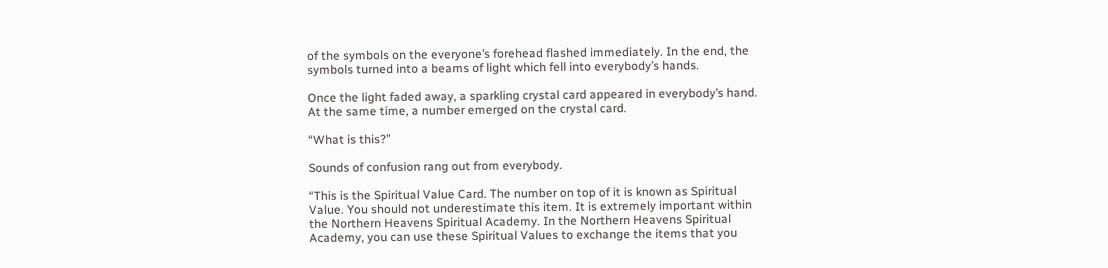of the symbols on the everyone’s forehead flashed immediately. In the end, the symbols turned into a beams of light which fell into everybody’s hands.

Once the light faded away, a sparkling crystal card appeared in everybody’s hand. At the same time, a number emerged on the crystal card.

“What is this?”

Sounds of confusion rang out from everybody.

“This is the Spiritual Value Card. The number on top of it is known as Spiritual Value. You should not underestimate this item. It is extremely important within the Northern Heavens Spiritual Academy. In the Northern Heavens Spiritual Academy, you can use these Spiritual Values to exchange the items that you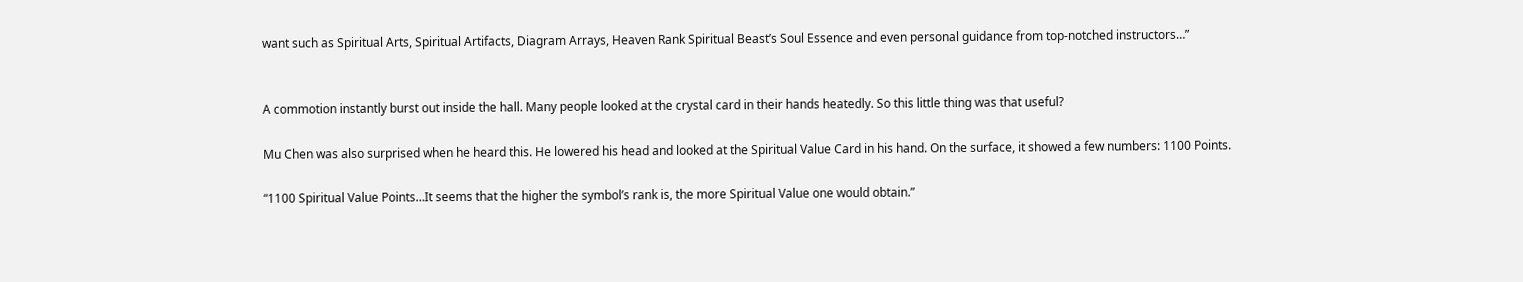want such as Spiritual Arts, Spiritual Artifacts, Diagram Arrays, Heaven Rank Spiritual Beast’s Soul Essence and even personal guidance from top-notched instructors…”


A commotion instantly burst out inside the hall. Many people looked at the crystal card in their hands heatedly. So this little thing was that useful?

Mu Chen was also surprised when he heard this. He lowered his head and looked at the Spiritual Value Card in his hand. On the surface, it showed a few numbers: 1100 Points.

“1100 Spiritual Value Points…It seems that the higher the symbol’s rank is, the more Spiritual Value one would obtain.”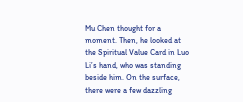Mu Chen thought for a moment. Then, he looked at the Spiritual Value Card in Luo Li’s hand, who was standing beside him. On the surface, there were a few dazzling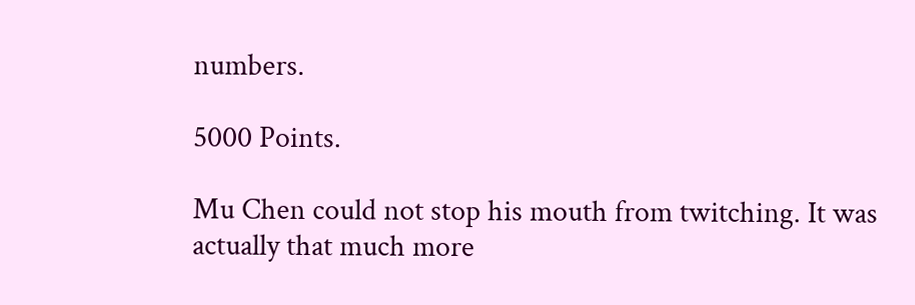numbers.

5000 Points.

Mu Chen could not stop his mouth from twitching. It was actually that much more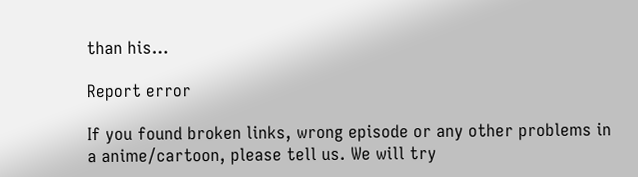than his…

Report error

If you found broken links, wrong episode or any other problems in a anime/cartoon, please tell us. We will try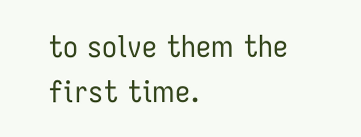to solve them the first time.